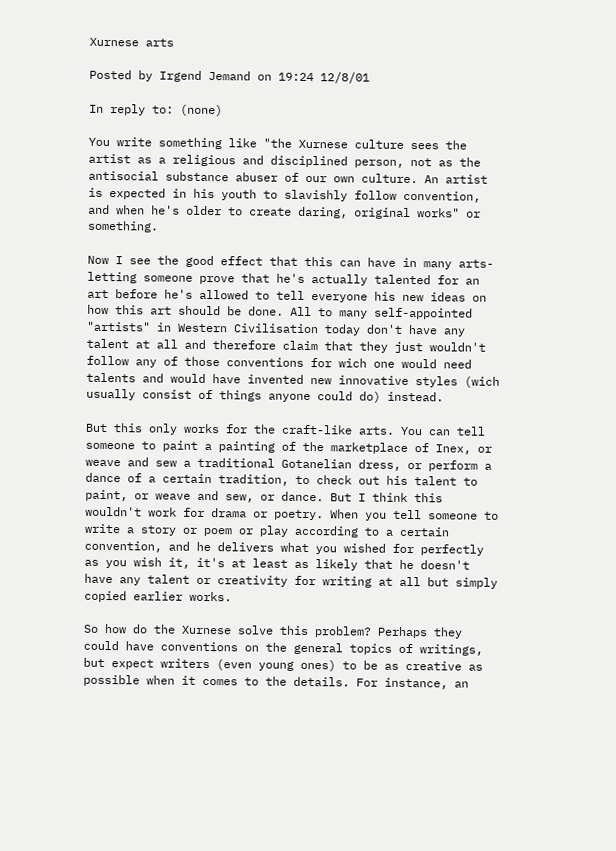Xurnese arts

Posted by Irgend Jemand on 19:24 12/8/01

In reply to: (none)

You write something like "the Xurnese culture sees the artist as a religious and disciplined person, not as the antisocial substance abuser of our own culture. An artist is expected in his youth to slavishly follow convention, and when he's older to create daring, original works" or something.

Now I see the good effect that this can have in many arts- letting someone prove that he's actually talented for an art before he's allowed to tell everyone his new ideas on how this art should be done. All to many self-appointed "artists" in Western Civilisation today don't have any talent at all and therefore claim that they just wouldn't follow any of those conventions for wich one would need talents and would have invented new innovative styles (wich usually consist of things anyone could do) instead.

But this only works for the craft-like arts. You can tell someone to paint a painting of the marketplace of Inex, or weave and sew a traditional Gotanelian dress, or perform a dance of a certain tradition, to check out his talent to paint, or weave and sew, or dance. But I think this wouldn't work for drama or poetry. When you tell someone to write a story or poem or play according to a certain convention, and he delivers what you wished for perfectly as you wish it, it's at least as likely that he doesn't have any talent or creativity for writing at all but simply copied earlier works.

So how do the Xurnese solve this problem? Perhaps they could have conventions on the general topics of writings, but expect writers (even young ones) to be as creative as possible when it comes to the details. For instance, an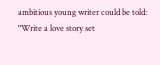ambitious young writer could be told: "Write a love story set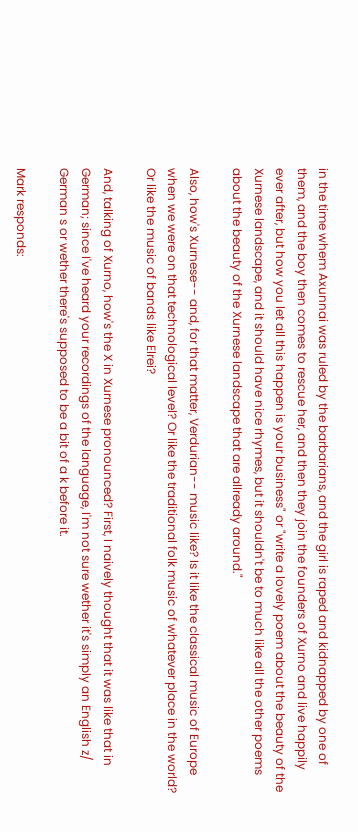in the time whem Axunnai was ruled by the barbarians, and the girl is raped and kidnapped by one of them, and the boy then comes to rescue her, and then they join the founders of Xurno and live happily ever after, but how you let all this happen is your business" or "write a lovely poem about the beauty of the Xurnese landscape, and it should have nice rhymes, but it shouldn't be to much like all the other poems about the beauty of the Xurnese landscape that are allready around."

Also, how's Xurnese-- and, for that matter, Verdurian-- music like? Is it like the classical music of Europe when we were on that technological level? Or like the traditional folk music of whatever place in the world? Or like the music of bands like Elrei?

And, talking of Xurno, how's the X in Xurnese pronounced? First, I naively thought that it was like that in German; since I've heard your recordings of the language, I'm not sure wether it's simply an English z/ German s or wether there's supposed to be a bit of a k before it.

Mark responds: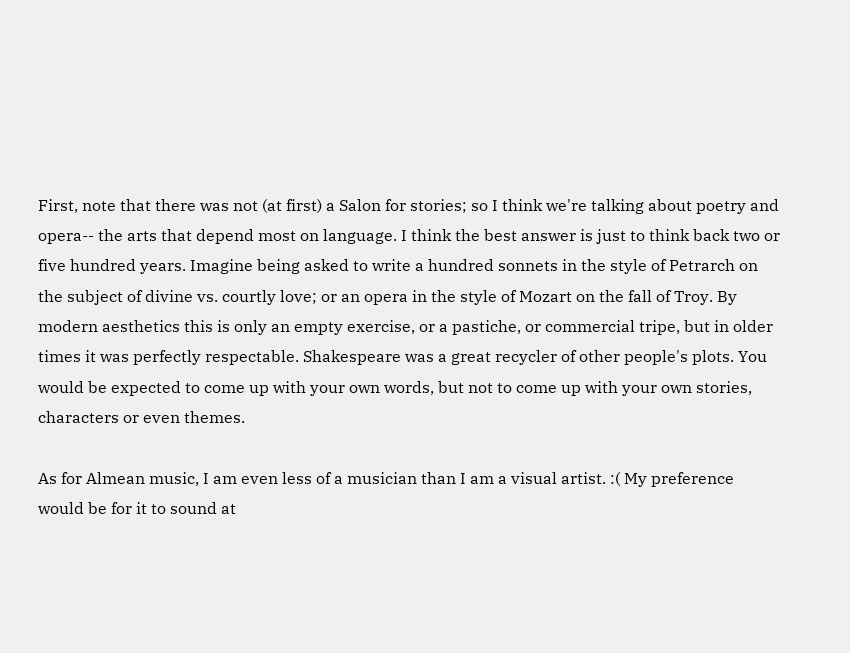First, note that there was not (at first) a Salon for stories; so I think we're talking about poetry and opera-- the arts that depend most on language. I think the best answer is just to think back two or five hundred years. Imagine being asked to write a hundred sonnets in the style of Petrarch on the subject of divine vs. courtly love; or an opera in the style of Mozart on the fall of Troy. By modern aesthetics this is only an empty exercise, or a pastiche, or commercial tripe, but in older times it was perfectly respectable. Shakespeare was a great recycler of other people's plots. You would be expected to come up with your own words, but not to come up with your own stories, characters or even themes.

As for Almean music, I am even less of a musician than I am a visual artist. :( My preference would be for it to sound at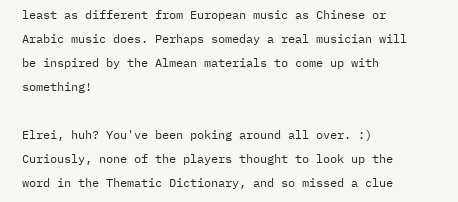least as different from European music as Chinese or Arabic music does. Perhaps someday a real musician will be inspired by the Almean materials to come up with something!

Elrei, huh? You've been poking around all over. :) Curiously, none of the players thought to look up the word in the Thematic Dictionary, and so missed a clue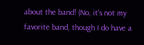about the band! (No, it's not my favorite band, though I do have a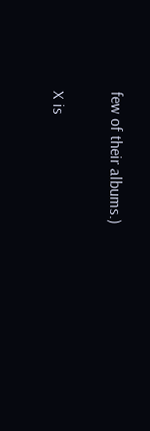few of their albums.)

X is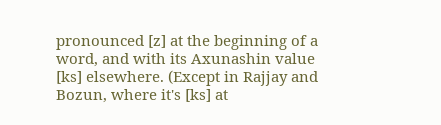pronounced [z] at the beginning of a word, and with its Axunashin value [ks] elsewhere. (Except in Rajjay and Bozun, where it's [ks] at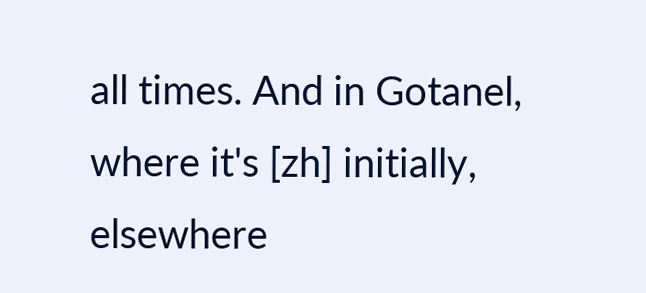all times. And in Gotanel, where it's [zh] initially, elsewhere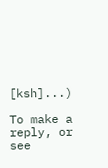[ksh]...)

To make a reply, or see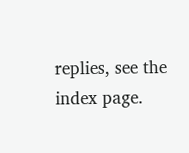replies, see the index page.